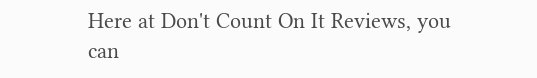Here at Don't Count On It Reviews, you can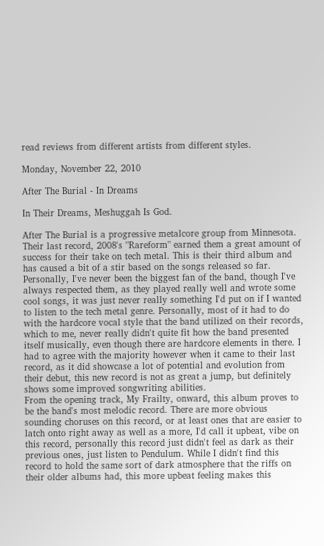read reviews from different artists from different styles.

Monday, November 22, 2010

After The Burial - In Dreams

In Their Dreams, Meshuggah Is God.

After The Burial is a progressive metalcore group from Minnesota. Their last record, 2008's "Rareform" earned them a great amount of success for their take on tech metal. This is their third album and has caused a bit of a stir based on the songs released so far.
Personally, I've never been the biggest fan of the band, though I've always respected them, as they played really well and wrote some cool songs, it was just never really something I'd put on if I wanted to listen to the tech metal genre. Personally, most of it had to do with the hardcore vocal style that the band utilized on their records, which to me, never really didn't quite fit how the band presented itself musically, even though there are hardcore elements in there. I had to agree with the majority however when it came to their last record, as it did showcase a lot of potential and evolution from their debut, this new record is not as great a jump, but definitely shows some improved songwriting abilities.
From the opening track, My Frailty, onward, this album proves to be the band's most melodic record. There are more obvious sounding choruses on this record, or at least ones that are easier to latch onto right away as well as a more, I'd call it upbeat, vibe on this record, personally this record just didn't feel as dark as their previous ones, just listen to Pendulum. While I didn't find this record to hold the same sort of dark atmosphere that the riffs on their older albums had, this more upbeat feeling makes this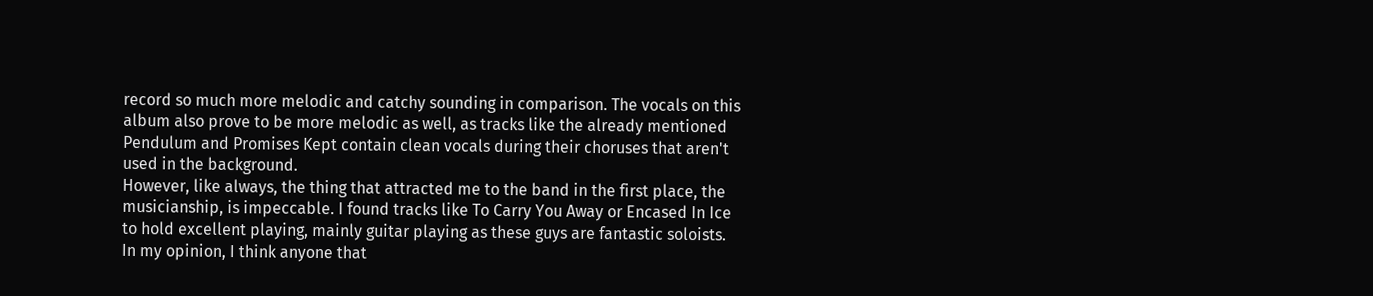record so much more melodic and catchy sounding in comparison. The vocals on this album also prove to be more melodic as well, as tracks like the already mentioned Pendulum and Promises Kept contain clean vocals during their choruses that aren't used in the background.
However, like always, the thing that attracted me to the band in the first place, the musicianship, is impeccable. I found tracks like To Carry You Away or Encased In Ice to hold excellent playing, mainly guitar playing as these guys are fantastic soloists. In my opinion, I think anyone that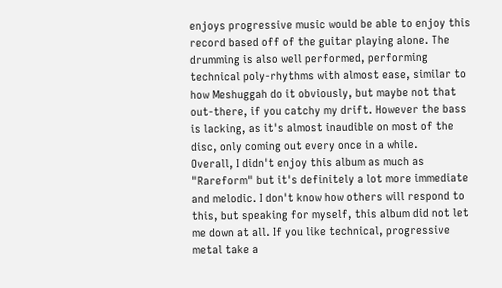enjoys progressive music would be able to enjoy this record based off of the guitar playing alone. The drumming is also well performed, performing technical poly-rhythms with almost ease, similar to how Meshuggah do it obviously, but maybe not that out-there, if you catchy my drift. However the bass is lacking, as it's almost inaudible on most of the disc, only coming out every once in a while.
Overall, I didn't enjoy this album as much as "Rareform" but it's definitely a lot more immediate and melodic. I don't know how others will respond to this, but speaking for myself, this album did not let me down at all. If you like technical, progressive metal take a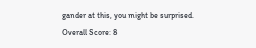gander at this, you might be surprised.
Overall Score: 8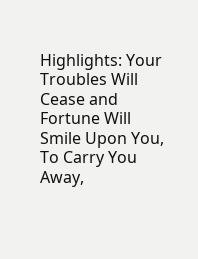Highlights: Your Troubles Will Cease and Fortune Will Smile Upon You, To Carry You Away,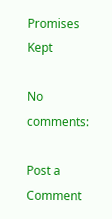Promises Kept

No comments:

Post a Comment